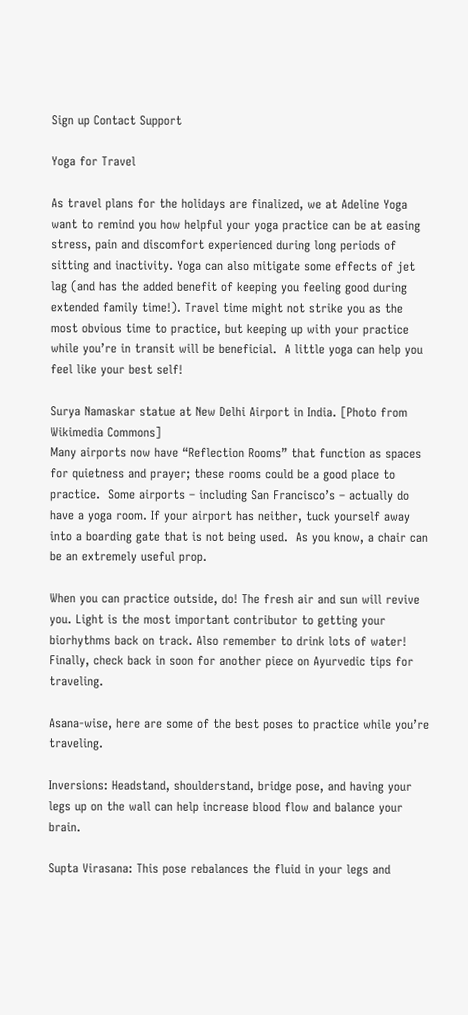Sign up Contact Support

Yoga for Travel

As travel plans for the holidays are finalized, we at Adeline Yoga want to remind you how helpful your yoga practice can be at easing stress, pain and discomfort experienced during long periods of sitting and inactivity. Yoga can also mitigate some effects of jet lag (and has the added benefit of keeping you feeling good during extended family time!). Travel time might not strike you as the most obvious time to practice, but keeping up with your practice while you’re in transit will be beneficial.  A little yoga can help you feel like your best self!

Surya Namaskar statue at New Delhi Airport in India. [Photo from Wikimedia Commons]
Many airports now have “Reflection Rooms” that function as spaces for quietness and prayer; these rooms could be a good place to practice.  Some airports – including San Francisco’s – actually do have a yoga room. If your airport has neither, tuck yourself away into a boarding gate that is not being used.  As you know, a chair can be an extremely useful prop.

When you can practice outside, do! The fresh air and sun will revive you. Light is the most important contributor to getting your biorhythms back on track. Also remember to drink lots of water! Finally, check back in soon for another piece on Ayurvedic tips for traveling.

Asana-wise, here are some of the best poses to practice while you’re traveling.

Inversions: Headstand, shoulderstand, bridge pose, and having your legs up on the wall can help increase blood flow and balance your brain.

Supta Virasana: This pose rebalances the fluid in your legs and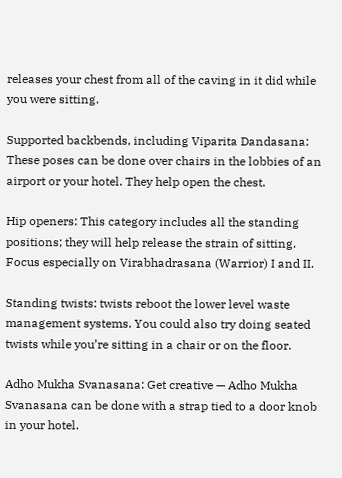releases your chest from all of the caving in it did while you were sitting.

Supported backbends, including Viparita Dandasana: These poses can be done over chairs in the lobbies of an airport or your hotel. They help open the chest.

Hip openers: This category includes all the standing positions; they will help release the strain of sitting. Focus especially on Virabhadrasana (Warrior) I and II.

Standing twists: twists reboot the lower level waste management systems. You could also try doing seated twists while you’re sitting in a chair or on the floor.

Adho Mukha Svanasana: Get creative — Adho Mukha Svanasana can be done with a strap tied to a door knob in your hotel.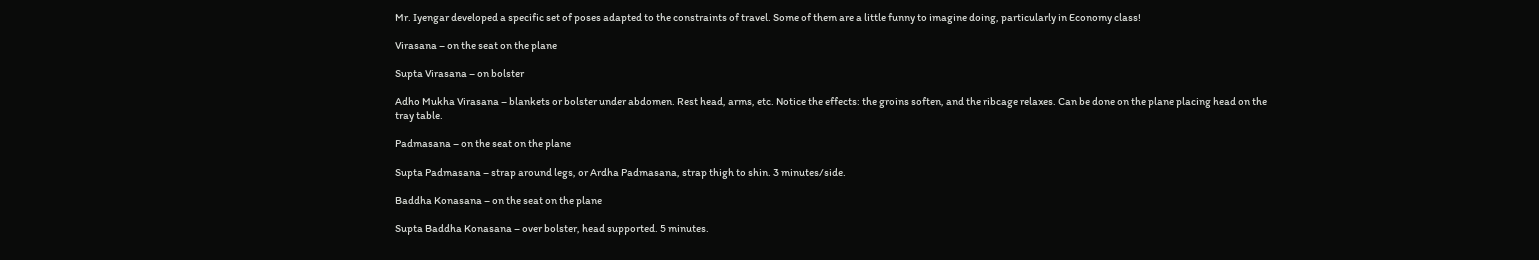Mr. Iyengar developed a specific set of poses adapted to the constraints of travel. Some of them are a little funny to imagine doing, particularly in Economy class!

Virasana – on the seat on the plane

Supta Virasana – on bolster

Adho Mukha Virasana – blankets or bolster under abdomen. Rest head, arms, etc. Notice the effects: the groins soften, and the ribcage relaxes. Can be done on the plane placing head on the tray table.

Padmasana – on the seat on the plane

Supta Padmasana – strap around legs, or Ardha Padmasana, strap thigh to shin. 3 minutes/side.

Baddha Konasana – on the seat on the plane

Supta Baddha Konasana – over bolster, head supported. 5 minutes.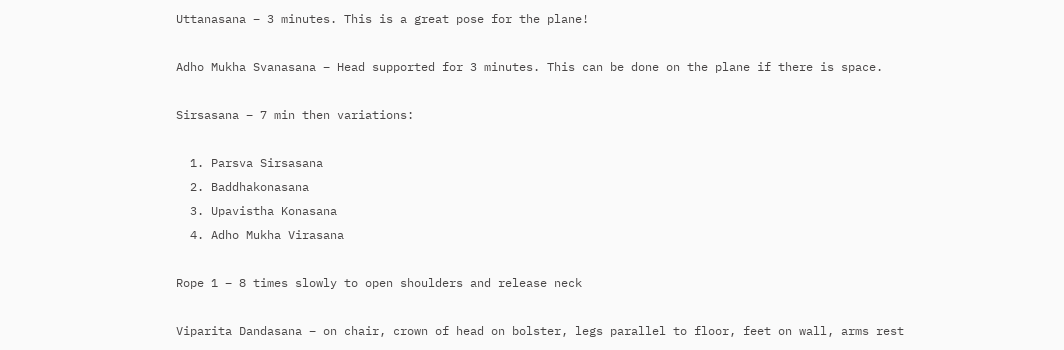Uttanasana – 3 minutes. This is a great pose for the plane!

Adho Mukha Svanasana – Head supported for 3 minutes. This can be done on the plane if there is space.

Sirsasana – 7 min then variations:

  1. Parsva Sirsasana
  2. Baddhakonasana
  3. Upavistha Konasana
  4. Adho Mukha Virasana

Rope 1 – 8 times slowly to open shoulders and release neck

Viparita Dandasana – on chair, crown of head on bolster, legs parallel to floor, feet on wall, arms rest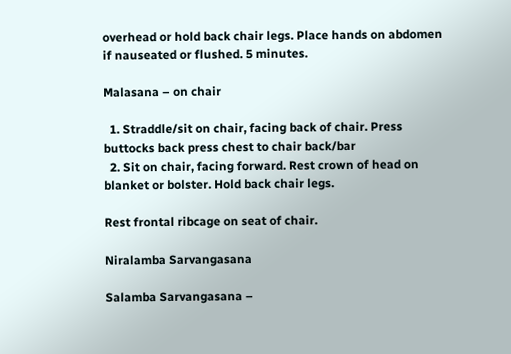overhead or hold back chair legs. Place hands on abdomen if nauseated or flushed. 5 minutes.

Malasana – on chair

  1. Straddle/sit on chair, facing back of chair. Press buttocks back press chest to chair back/bar
  2. Sit on chair, facing forward. Rest crown of head on blanket or bolster. Hold back chair legs.

Rest frontal ribcage on seat of chair.

Niralamba Sarvangasana

Salamba Sarvangasana –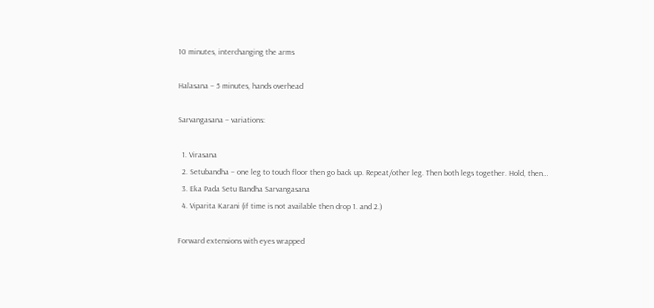10 minutes, interchanging the arms

Halasana – 5 minutes, hands overhead

Sarvangasana – variations:

  1. Virasana
  2. Setubandha – one leg to touch floor then go back up. Repeat/other leg. Then both legs together. Hold, then…
  3. Eka Pada Setu Bandha Sarvangasana
  4. Viparita Karani (if time is not available then drop 1. and 2.)

Forward extensions with eyes wrapped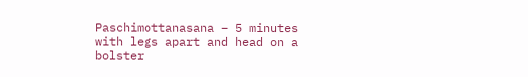Paschimottanasana – 5 minutes with legs apart and head on a bolster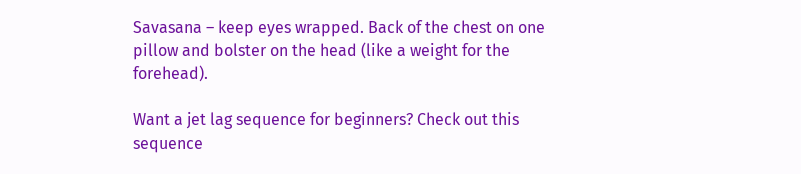Savasana – keep eyes wrapped. Back of the chest on one pillow and bolster on the head (like a weight for the forehead).

Want a jet lag sequence for beginners? Check out this sequence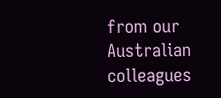from our Australian colleagues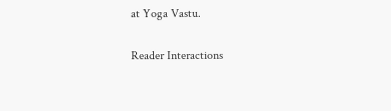at Yoga Vastu.

Reader Interactions